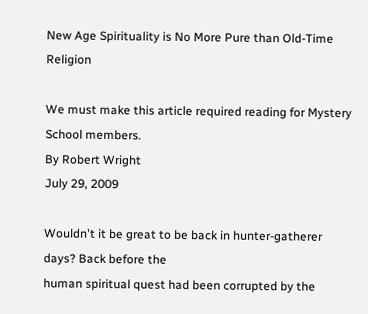New Age Spirituality is No More Pure than Old-Time Religion

We must make this article required reading for Mystery School members.
By Robert Wright
July 29, 2009

Wouldn't it be great to be back in hunter-gatherer days? Back before the
human spiritual quest had been corrupted by the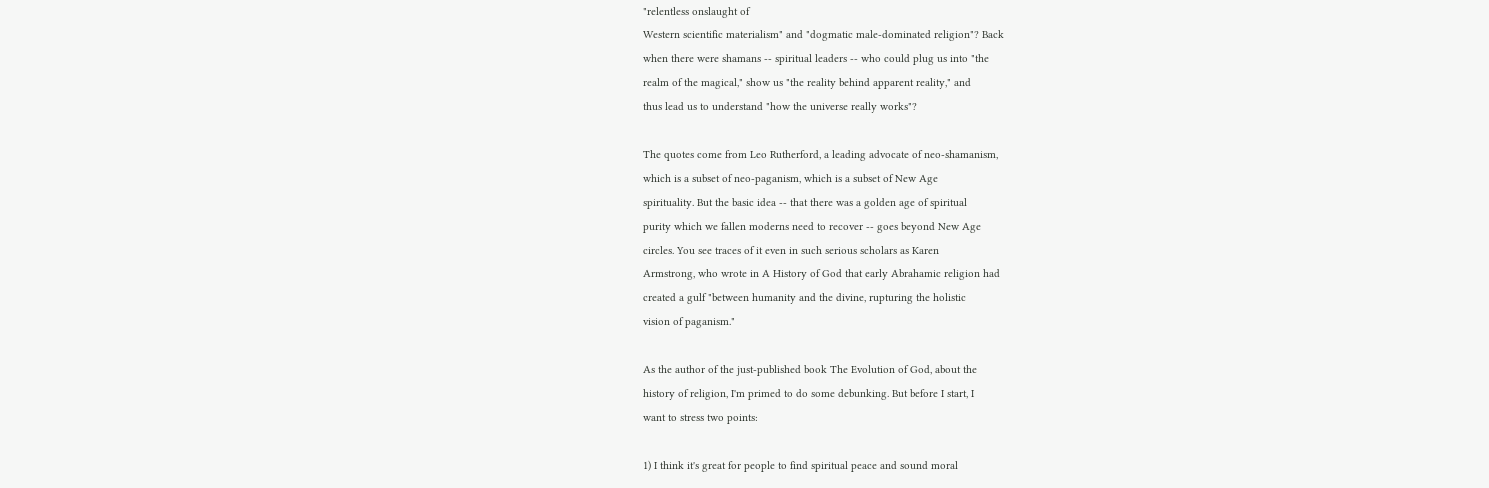"relentless onslaught of
Western scientific materialism" and "dogmatic male-dominated religion"? Back
when there were shamans -- spiritual leaders -- who could plug us into "the
realm of the magical," show us "the reality behind apparent reality," and
thus lead us to understand "how the universe really works"?

The quotes come from Leo Rutherford, a leading advocate of neo-shamanism,
which is a subset of neo-paganism, which is a subset of New Age
spirituality. But the basic idea -- that there was a golden age of spiritual
purity which we fallen moderns need to recover -- goes beyond New Age
circles. You see traces of it even in such serious scholars as Karen
Armstrong, who wrote in A History of God that early Abrahamic religion had
created a gulf "between humanity and the divine, rupturing the holistic
vision of paganism."

As the author of the just-published book The Evolution of God, about the
history of religion, I'm primed to do some debunking. But before I start, I
want to stress two points:

1) I think it's great for people to find spiritual peace and sound moral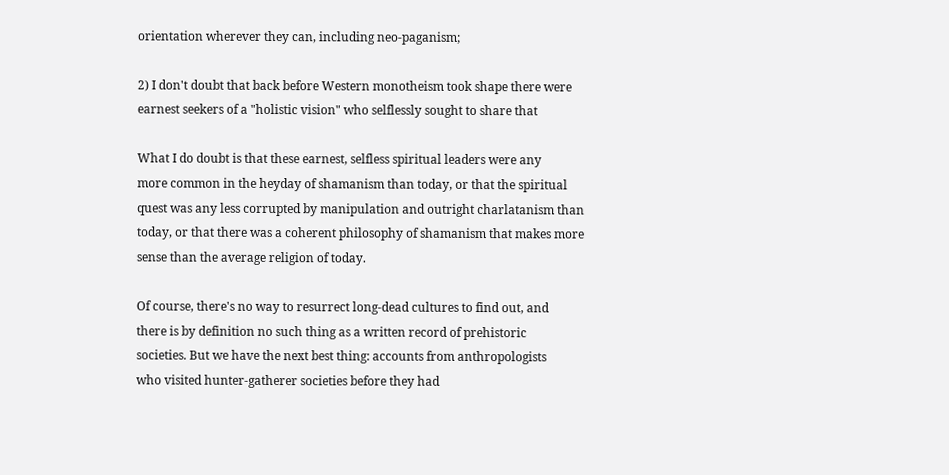orientation wherever they can, including neo-paganism;

2) I don't doubt that back before Western monotheism took shape there were
earnest seekers of a "holistic vision" who selflessly sought to share that

What I do doubt is that these earnest, selfless spiritual leaders were any
more common in the heyday of shamanism than today, or that the spiritual
quest was any less corrupted by manipulation and outright charlatanism than
today, or that there was a coherent philosophy of shamanism that makes more
sense than the average religion of today.

Of course, there's no way to resurrect long-dead cultures to find out, and
there is by definition no such thing as a written record of prehistoric
societies. But we have the next best thing: accounts from anthropologists
who visited hunter-gatherer societies before they had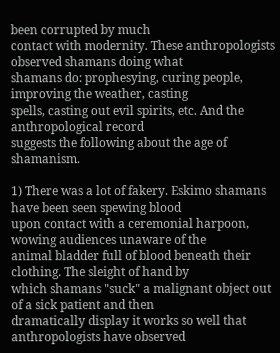been corrupted by much
contact with modernity. These anthropologists observed shamans doing what
shamans do: prophesying, curing people, improving the weather, casting
spells, casting out evil spirits, etc. And the anthropological record
suggests the following about the age of shamanism.

1) There was a lot of fakery. Eskimo shamans have been seen spewing blood
upon contact with a ceremonial harpoon, wowing audiences unaware of the
animal bladder full of blood beneath their clothing. The sleight of hand by
which shamans "suck" a malignant object out of a sick patient and then
dramatically display it works so well that anthropologists have observed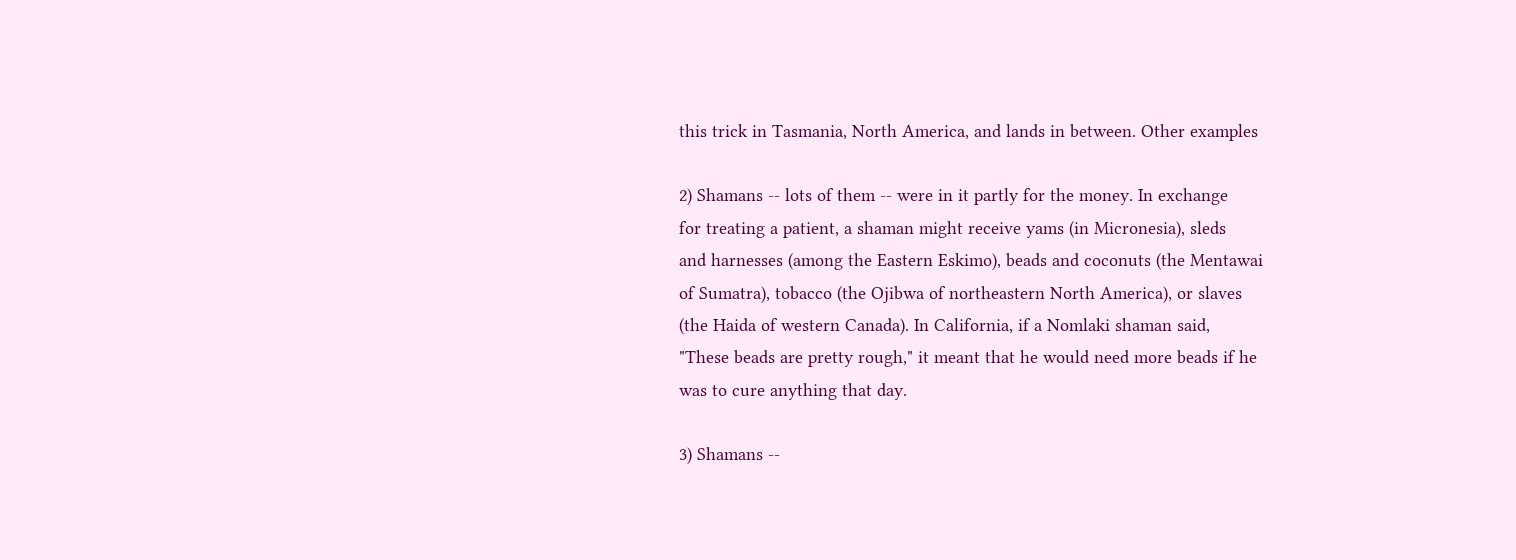this trick in Tasmania, North America, and lands in between. Other examples

2) Shamans -- lots of them -- were in it partly for the money. In exchange
for treating a patient, a shaman might receive yams (in Micronesia), sleds
and harnesses (among the Eastern Eskimo), beads and coconuts (the Mentawai
of Sumatra), tobacco (the Ojibwa of northeastern North America), or slaves
(the Haida of western Canada). In California, if a Nomlaki shaman said,
"These beads are pretty rough," it meant that he would need more beads if he
was to cure anything that day.

3) Shamans --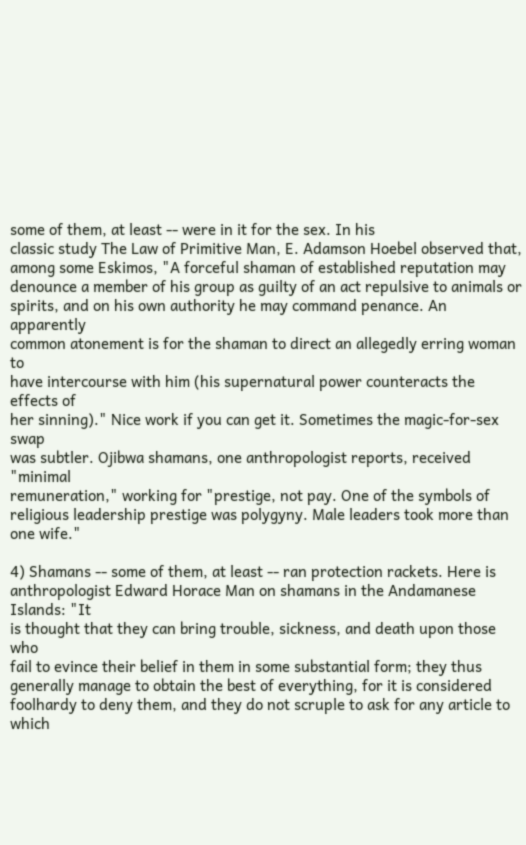some of them, at least -- were in it for the sex. In his
classic study The Law of Primitive Man, E. Adamson Hoebel observed that,
among some Eskimos, "A forceful shaman of established reputation may
denounce a member of his group as guilty of an act repulsive to animals or
spirits, and on his own authority he may command penance. An apparently
common atonement is for the shaman to direct an allegedly erring woman to
have intercourse with him (his supernatural power counteracts the effects of
her sinning)." Nice work if you can get it. Sometimes the magic-for-sex swap
was subtler. Ojibwa shamans, one anthropologist reports, received "minimal
remuneration," working for "prestige, not pay. One of the symbols of
religious leadership prestige was polygyny. Male leaders took more than
one wife."

4) Shamans -- some of them, at least -- ran protection rackets. Here is
anthropologist Edward Horace Man on shamans in the Andamanese Islands: "It
is thought that they can bring trouble, sickness, and death upon those who
fail to evince their belief in them in some substantial form; they thus
generally manage to obtain the best of everything, for it is considered
foolhardy to deny them, and they do not scruple to ask for any article to
which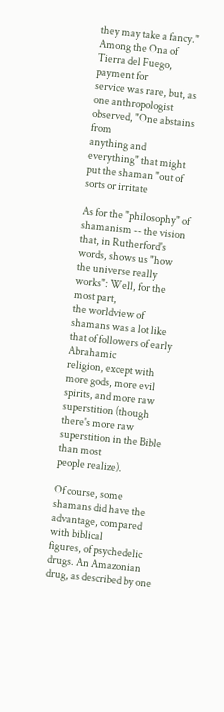they may take a fancy." Among the Ona of Tierra del Fuego, payment for
service was rare, but, as one anthropologist observed, "One abstains from
anything and everything" that might put the shaman "out of sorts or irritate

As for the "philosophy" of shamanism -- the vision that, in Rutherford's
words, shows us "how the universe really works": Well, for the most part,
the worldview of shamans was a lot like that of followers of early Abrahamic
religion, except with more gods, more evil spirits, and more raw
superstition (though there's more raw superstition in the Bible than most
people realize).

Of course, some shamans did have the advantage, compared with biblical
figures, of psychedelic drugs. An Amazonian drug, as described by one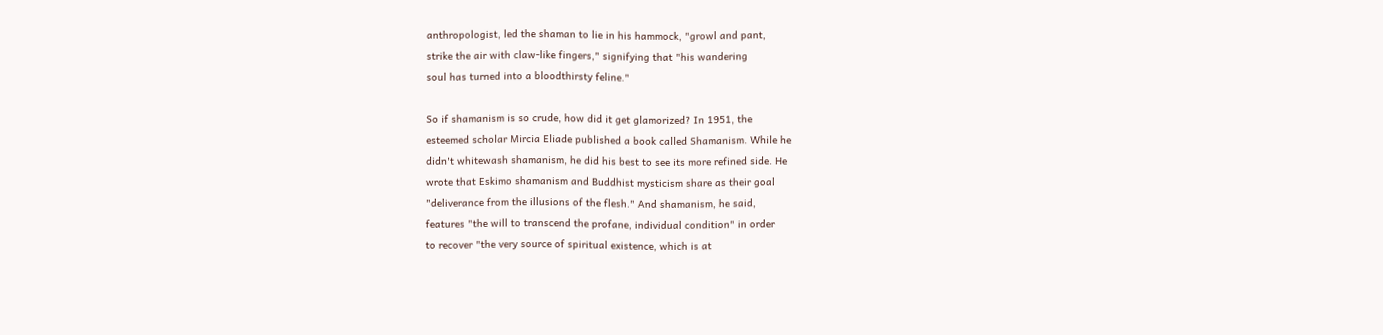anthropologist, led the shaman to lie in his hammock, "growl and pant,
strike the air with claw-like fingers," signifying that "his wandering
soul has turned into a bloodthirsty feline."

So if shamanism is so crude, how did it get glamorized? In 1951, the
esteemed scholar Mircia Eliade published a book called Shamanism. While he
didn't whitewash shamanism, he did his best to see its more refined side. He
wrote that Eskimo shamanism and Buddhist mysticism share as their goal
"deliverance from the illusions of the flesh." And shamanism, he said,
features "the will to transcend the profane, individual condition" in order
to recover "the very source of spiritual existence, which is at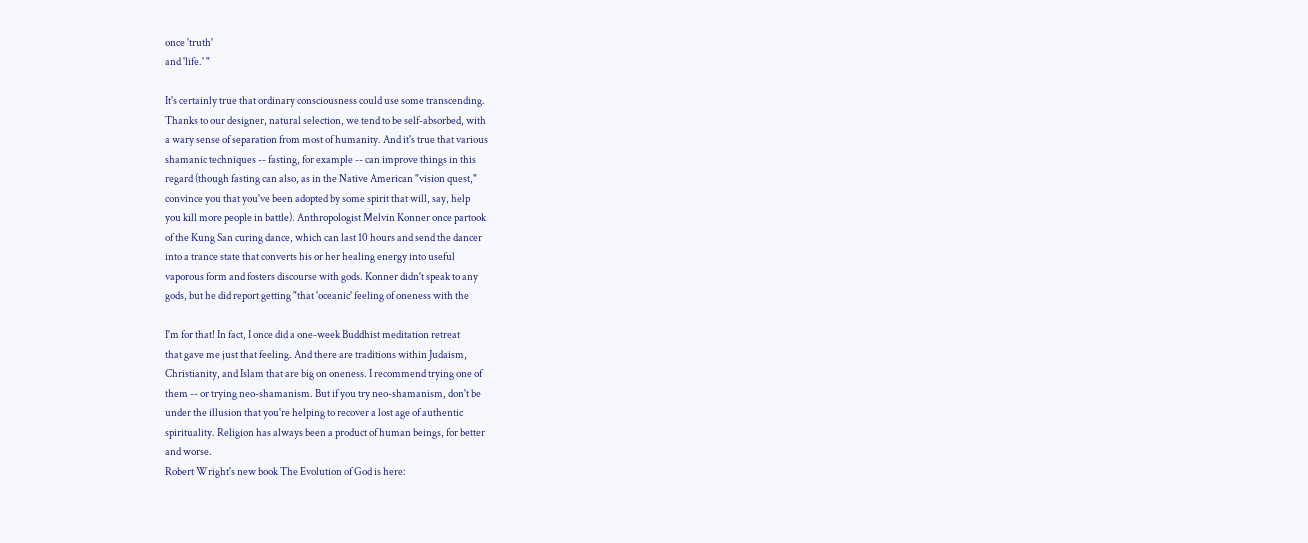once 'truth'
and 'life.' "

It's certainly true that ordinary consciousness could use some transcending.
Thanks to our designer, natural selection, we tend to be self-absorbed, with
a wary sense of separation from most of humanity. And it's true that various
shamanic techniques -- fasting, for example -- can improve things in this
regard (though fasting can also, as in the Native American "vision quest,"
convince you that you've been adopted by some spirit that will, say, help
you kill more people in battle). Anthropologist Melvin Konner once partook
of the Kung San curing dance, which can last 10 hours and send the dancer
into a trance state that converts his or her healing energy into useful
vaporous form and fosters discourse with gods. Konner didn't speak to any
gods, but he did report getting "that 'oceanic' feeling of oneness with the

I'm for that! In fact, I once did a one-week Buddhist meditation retreat
that gave me just that feeling. And there are traditions within Judaism,
Christianity, and Islam that are big on oneness. I recommend trying one of
them -- or trying neo-shamanism. But if you try neo-shamanism, don't be
under the illusion that you're helping to recover a lost age of authentic
spirituality. Religion has always been a product of human beings, for better
and worse.
Robert Wright's new book The Evolution of God is here: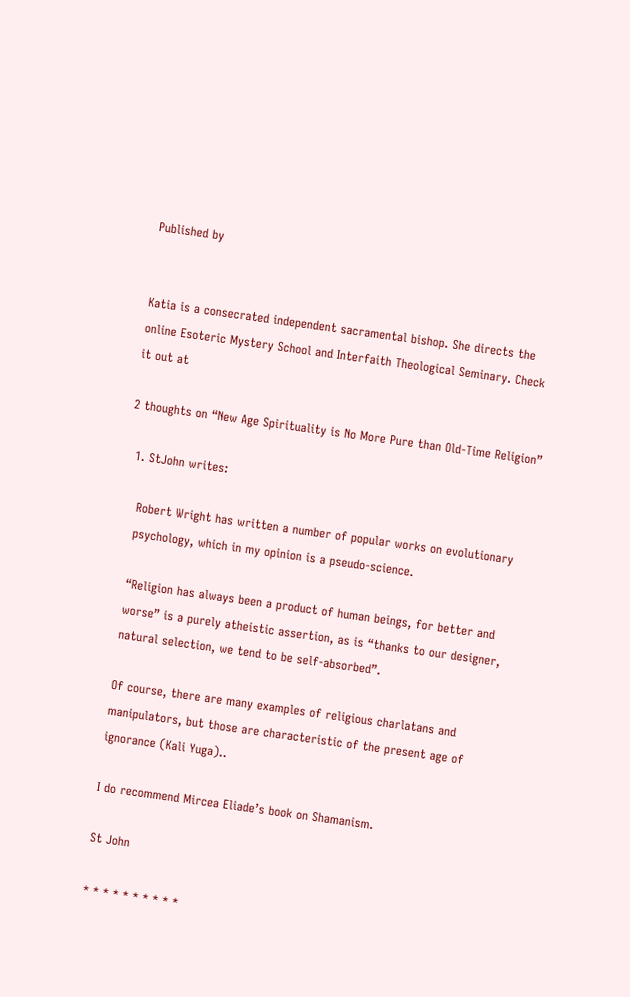Published by


Katia is a consecrated independent sacramental bishop. She directs the online Esoteric Mystery School and Interfaith Theological Seminary. Check it out at

2 thoughts on “New Age Spirituality is No More Pure than Old-Time Religion”

  1. StJohn writes:

    Robert Wright has written a number of popular works on evolutionary
    psychology, which in my opinion is a pseudo-science.

    “Religion has always been a product of human beings, for better and
    worse” is a purely atheistic assertion, as is “thanks to our designer,
    natural selection, we tend to be self-absorbed”.

    Of course, there are many examples of religious charlatans and
    manipulators, but those are characteristic of the present age of
    ignorance (Kali Yuga)..

    I do recommend Mircea Eliade’s book on Shamanism.

    St John

    * * * * * * * * * *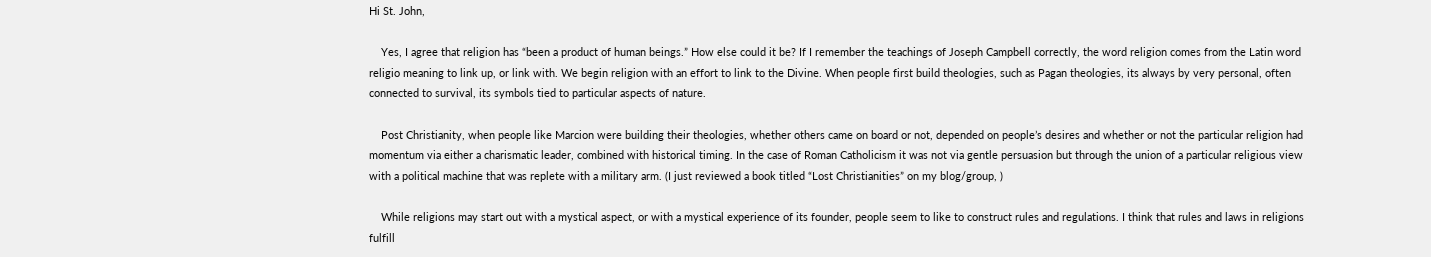Hi St. John,

    Yes, I agree that religion has “been a product of human beings.” How else could it be? If I remember the teachings of Joseph Campbell correctly, the word religion comes from the Latin word religio meaning to link up, or link with. We begin religion with an effort to link to the Divine. When people first build theologies, such as Pagan theologies, its always by very personal, often connected to survival, its symbols tied to particular aspects of nature.

    Post Christianity, when people like Marcion were building their theologies, whether others came on board or not, depended on people’s desires and whether or not the particular religion had momentum via either a charismatic leader, combined with historical timing. In the case of Roman Catholicism it was not via gentle persuasion but through the union of a particular religious view with a political machine that was replete with a military arm. (I just reviewed a book titled “Lost Christianities” on my blog/group, )

    While religions may start out with a mystical aspect, or with a mystical experience of its founder, people seem to like to construct rules and regulations. I think that rules and laws in religions fulfill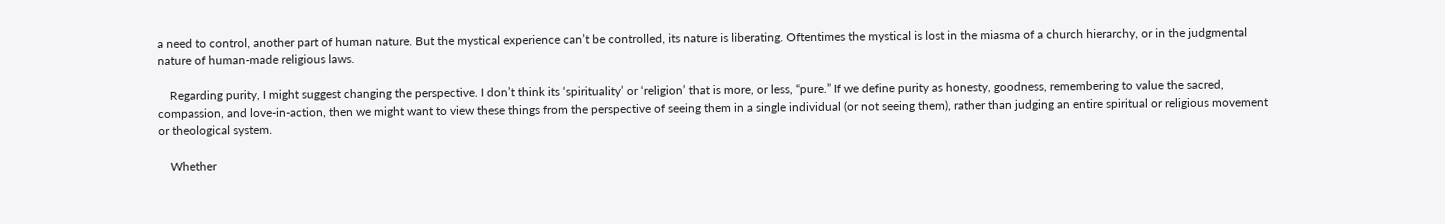a need to control, another part of human nature. But the mystical experience can’t be controlled, its nature is liberating. Oftentimes the mystical is lost in the miasma of a church hierarchy, or in the judgmental nature of human-made religious laws.

    Regarding purity, I might suggest changing the perspective. I don’t think its ‘spirituality’ or ‘religion’ that is more, or less, “pure.” If we define purity as honesty, goodness, remembering to value the sacred, compassion, and love-in-action, then we might want to view these things from the perspective of seeing them in a single individual (or not seeing them), rather than judging an entire spiritual or religious movement or theological system.

    Whether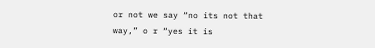or not we say “no its not that way,” o r “yes it is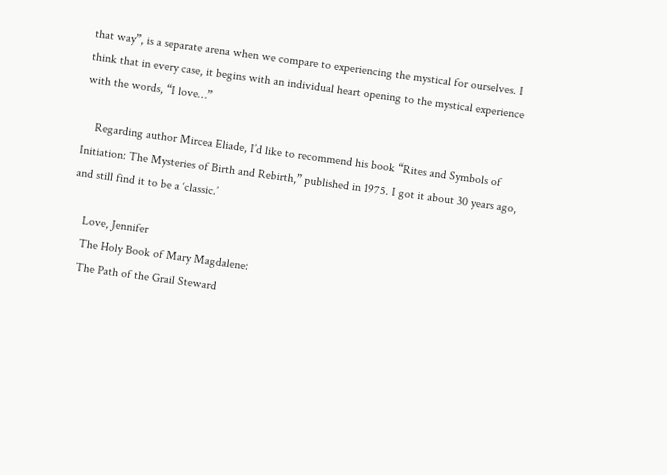that way”, is a separate arena when we compare to experiencing the mystical for ourselves. I think that in every case, it begins with an individual heart opening to the mystical experience with the words, “I love…”

    Regarding author Mircea Eliade, I’d like to recommend his book “Rites and Symbols of Initiation: The Mysteries of Birth and Rebirth,” published in 1975. I got it about 30 years ago, and still find it to be a ‘classic.’

    Love, Jennifer
    The Holy Book of Mary Magdalene:
    The Path of the Grail Steward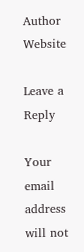Author Website

Leave a Reply

Your email address will not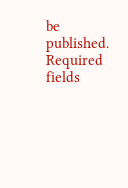be published. Required fields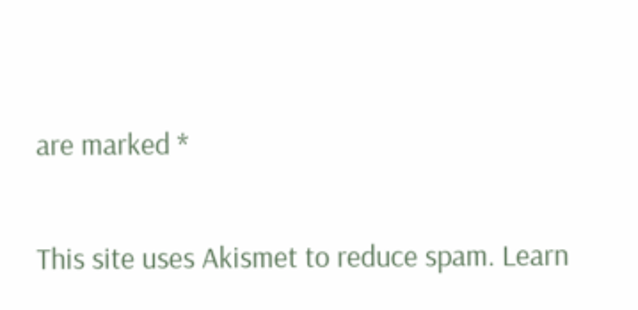are marked *

This site uses Akismet to reduce spam. Learn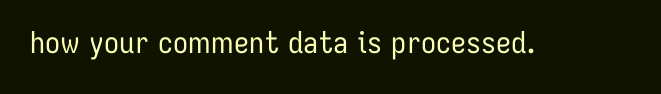how your comment data is processed.